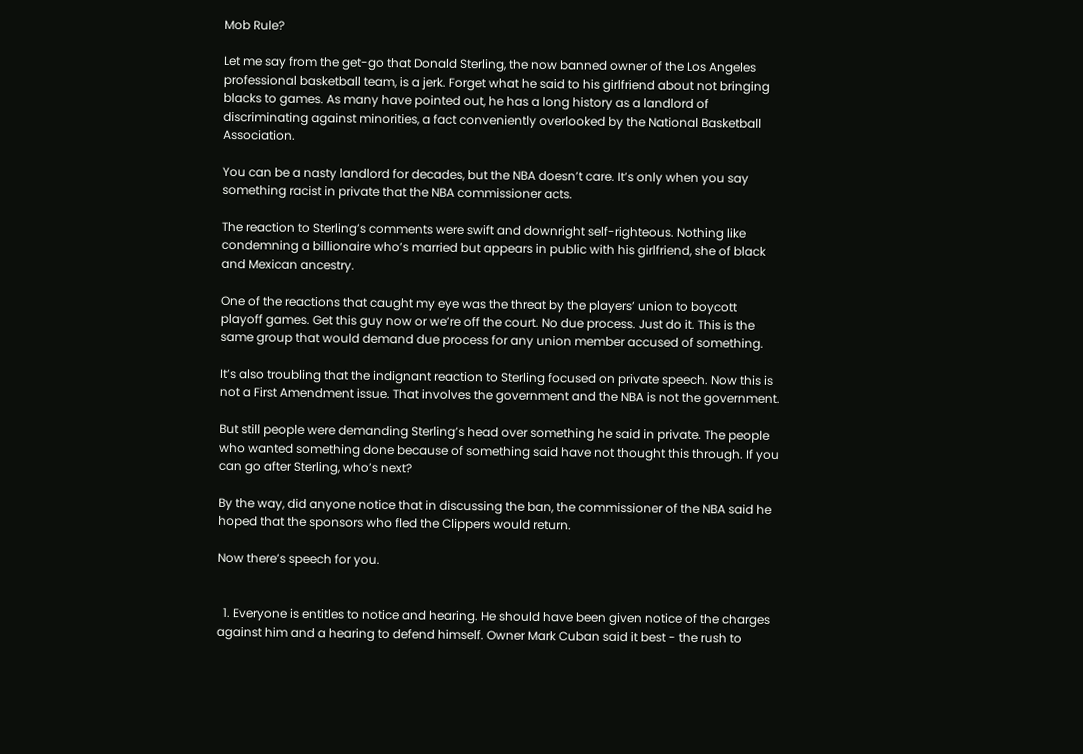Mob Rule?

Let me say from the get-go that Donald Sterling, the now banned owner of the Los Angeles professional basketball team, is a jerk. Forget what he said to his girlfriend about not bringing blacks to games. As many have pointed out, he has a long history as a landlord of discriminating against minorities, a fact conveniently overlooked by the National Basketball Association.

You can be a nasty landlord for decades, but the NBA doesn’t care. It’s only when you say something racist in private that the NBA commissioner acts.

The reaction to Sterling’s comments were swift and downright self-righteous. Nothing like condemning a billionaire who’s married but appears in public with his girlfriend, she of black and Mexican ancestry.

One of the reactions that caught my eye was the threat by the players’ union to boycott playoff games. Get this guy now or we’re off the court. No due process. Just do it. This is the same group that would demand due process for any union member accused of something.

It’s also troubling that the indignant reaction to Sterling focused on private speech. Now this is not a First Amendment issue. That involves the government and the NBA is not the government.

But still people were demanding Sterling’s head over something he said in private. The people who wanted something done because of something said have not thought this through. If you can go after Sterling, who’s next?

By the way, did anyone notice that in discussing the ban, the commissioner of the NBA said he hoped that the sponsors who fled the Clippers would return.

Now there’s speech for you.


  1. Everyone is entitles to notice and hearing. He should have been given notice of the charges against him and a hearing to defend himself. Owner Mark Cuban said it best - the rush to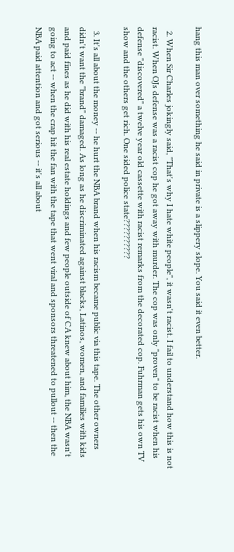hang this man over something he said in private is a slippery slope. You said it even better.

  2. When Sir Charles jokingly said, "That's why I hate white people", it wasn't racist. I fail to understand how this is not racist. When OJs defense was a racist cop he got away with murder. The cop was only "proven" to be racist when his defense "discovered" a twelve year old cassette with racist remarks from the decorated cop. Fuhrman gets his own TV show and the others get rich. One sided police state??????????

  3. It's all about the money -- he hurt the NBA brand when his racism became public via this tape. The other owners didn't want the "brand" damaged. As long as he discriminated against blacks, Latinos, women, and families with kids and paid fines as he did with his real estate holdings and few people outside of CA knew about him, the NBA wasn't going to act -- when the crap hit the fan with the tape that went viral and sponsors threatened to pullout -- then the NBA paid attention and got serious -- it's all about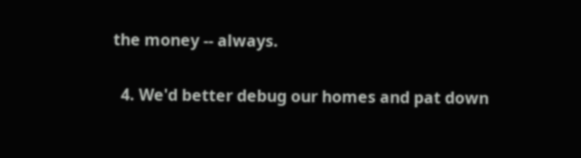the money -- always.

  4. We'd better debug our homes and pat down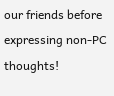our friends before expressing non-PC thoughts!